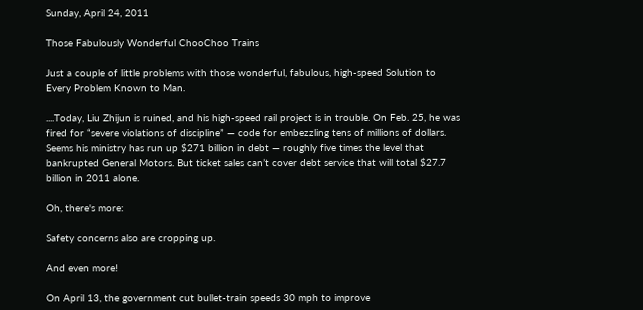Sunday, April 24, 2011

Those Fabulously Wonderful ChooChoo Trains

Just a couple of little problems with those wonderful, fabulous, high-speed Solution to Every Problem Known to Man.

....Today, Liu Zhijun is ruined, and his high-speed rail project is in trouble. On Feb. 25, he was fired for “severe violations of discipline” — code for embezzling tens of millions of dollars. Seems his ministry has run up $271 billion in debt — roughly five times the level that bankrupted General Motors. But ticket sales can’t cover debt service that will total $27.7 billion in 2011 alone.

Oh, there's more:

Safety concerns also are cropping up.

And even more!

On April 13, the government cut bullet-train speeds 30 mph to improve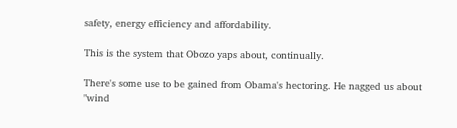safety, energy efficiency and affordability.

This is the system that Obozo yaps about, continually.

There's some use to be gained from Obama's hectoring. He nagged us about "wind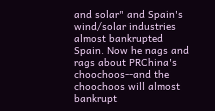and solar" and Spain's wind/solar industries almost bankrupted Spain. Now he nags and rags about PRChina's choochoos--and the choochoos will almost bankrupt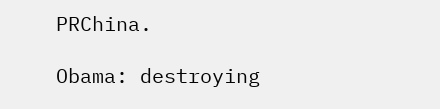PRChina.

Obama: destroying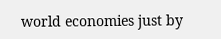world economies just by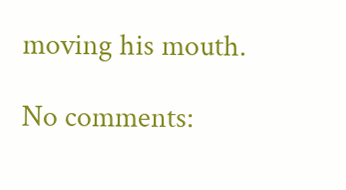moving his mouth.

No comments: